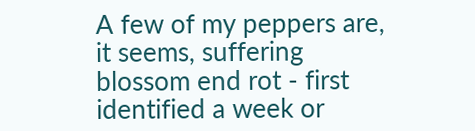A few of my peppers are, it seems, suffering blossom end rot - first identified a week or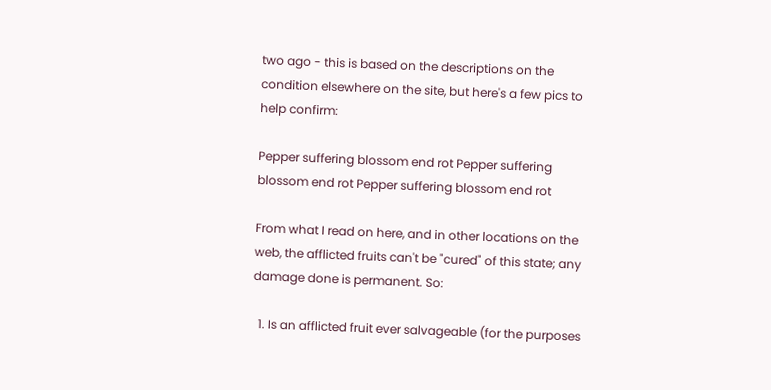two ago - this is based on the descriptions on the condition elsewhere on the site, but here's a few pics to help confirm:

Pepper suffering blossom end rot Pepper suffering blossom end rot Pepper suffering blossom end rot

From what I read on here, and in other locations on the web, the afflicted fruits can't be "cured" of this state; any damage done is permanent. So:

  1. Is an afflicted fruit ever salvageable (for the purposes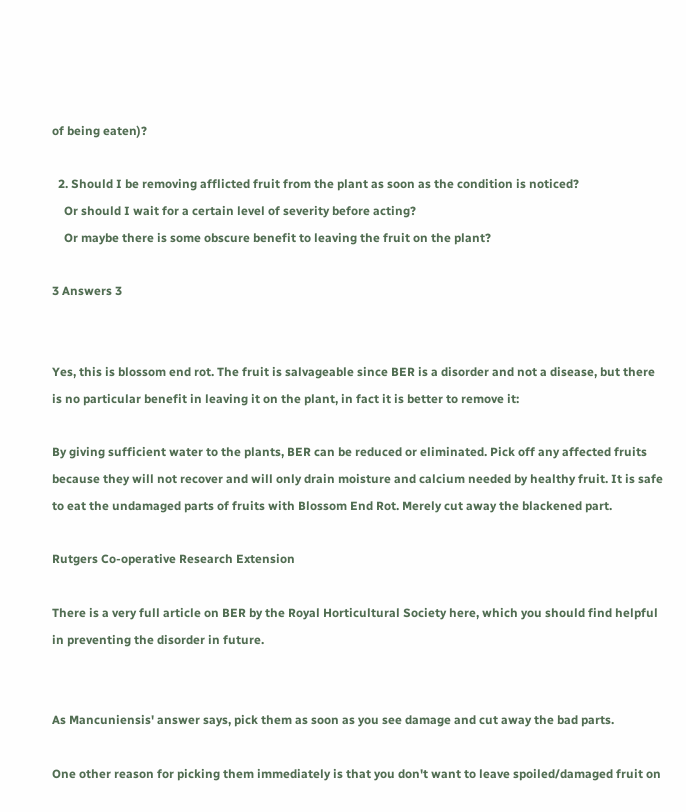of being eaten)?

  2. Should I be removing afflicted fruit from the plant as soon as the condition is noticed?
    Or should I wait for a certain level of severity before acting?
    Or maybe there is some obscure benefit to leaving the fruit on the plant?

3 Answers 3


Yes, this is blossom end rot. The fruit is salvageable since BER is a disorder and not a disease, but there is no particular benefit in leaving it on the plant, in fact it is better to remove it:

By giving sufficient water to the plants, BER can be reduced or eliminated. Pick off any affected fruits because they will not recover and will only drain moisture and calcium needed by healthy fruit. It is safe to eat the undamaged parts of fruits with Blossom End Rot. Merely cut away the blackened part.

Rutgers Co-operative Research Extension

There is a very full article on BER by the Royal Horticultural Society here, which you should find helpful in preventing the disorder in future.


As Mancuniensis' answer says, pick them as soon as you see damage and cut away the bad parts.

One other reason for picking them immediately is that you don't want to leave spoiled/damaged fruit on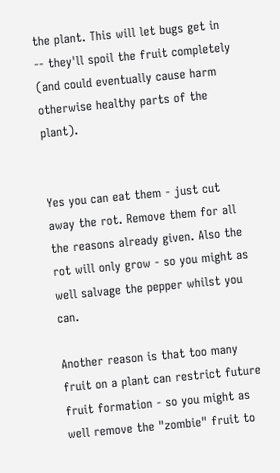the plant. This will let bugs get in -- they'll spoil the fruit completely (and could eventually cause harm otherwise healthy parts of the plant).


Yes you can eat them - just cut away the rot. Remove them for all the reasons already given. Also the rot will only grow - so you might as well salvage the pepper whilst you can.

Another reason is that too many fruit on a plant can restrict future fruit formation - so you might as well remove the "zombie" fruit to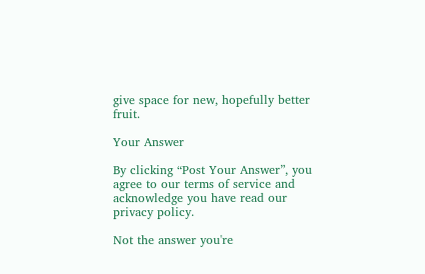give space for new, hopefully better fruit.

Your Answer

By clicking “Post Your Answer”, you agree to our terms of service and acknowledge you have read our privacy policy.

Not the answer you're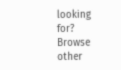looking for? Browse other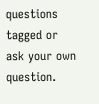questions tagged or ask your own question.